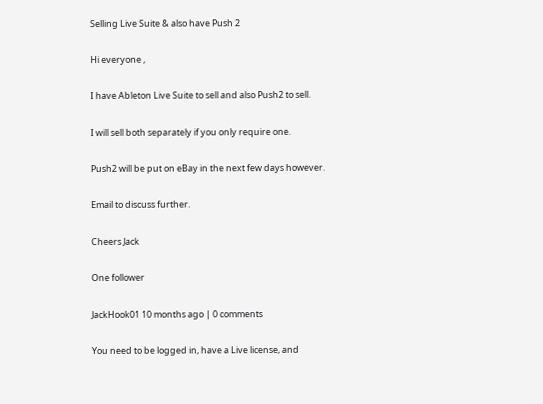Selling Live Suite & also have Push 2

Hi everyone ,

I have Ableton Live Suite to sell and also Push2 to sell.

I will sell both separately if you only require one.

Push2 will be put on eBay in the next few days however.

Email to discuss further.

Cheers Jack

One follower

JackHook01 10 months ago | 0 comments

You need to be logged in, have a Live license, and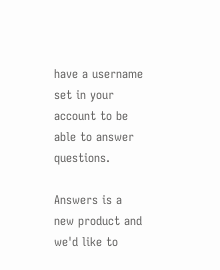have a username set in your account to be able to answer questions.

Answers is a new product and we'd like to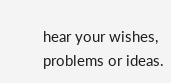hear your wishes, problems or ideas.